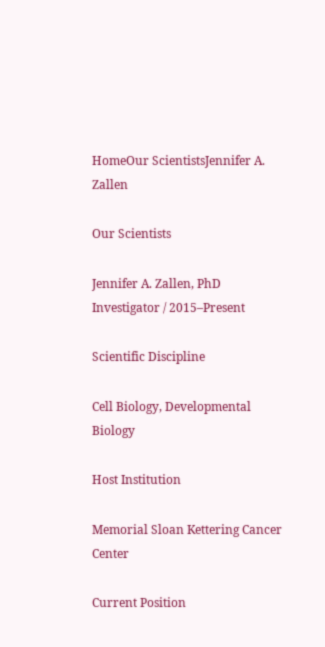HomeOur ScientistsJennifer A. Zallen

Our Scientists

Jennifer A. Zallen, PhD
Investigator / 2015–Present

Scientific Discipline

Cell Biology, Developmental Biology

Host Institution

Memorial Sloan Kettering Cancer Center

Current Position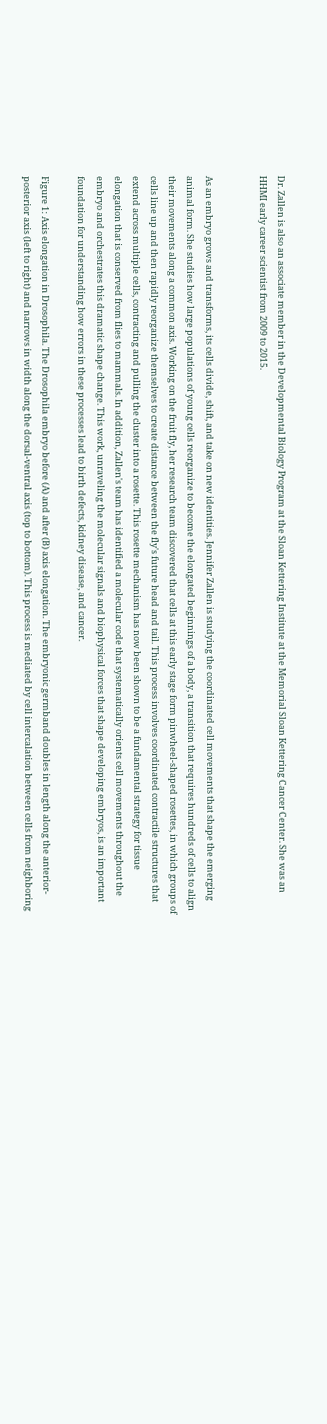Dr. Zallen is also an associate member in the Developmental Biology Program at the Sloan Kettering Institute at the Memorial Sloan Kettering Cancer Center. She was an HHMI early career scientist from 2009 to 2015.


As an embryo grows and transforms, its cells divide, shift, and take on new identities. Jennifer Zallen is studying the coordinated cell movements that shape the emerging animal form. She studies how large populations of young cells reorganize to become the elongated beginnings of a body, a transition that requires hundreds of cells to align their movements along a common axis. Working on the fruit fly, her research team discovered that cells at this early stage form pinwheel-shaped rosettes, in which groups of cells line up and then rapidly reorganize themselves to create distance between the fly's future head and tail. This process involves coordinated contractile structures that extend across multiple cells, contracting and pulling the cluster into a rosette. This rosette mechanism has now been shown to be a fundamental strategy for tissue elongation that is conserved from flies to mammals. In addition, Zallen's team has identified a molecular code that systematically orients cell movements throughout the embryo and orchestrates this dramatic shape change. This work, unraveling the molecular signals and biophysical forces that shape developing embryos, is an important foundation for understanding how errors in these processes lead to birth defects, kidney disease, and cancer.

Figure 1: Axis elongation in Drosophila. The Drosophila embryo before (A) and after (B) axis elongation. The embryonic germband doubles in length along the anterior-posterior axis (left to right) and narrows in width along the dorsal-ventral axis (top to bottom). This process is mediated by cell intercalation between cells from neighboring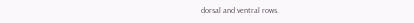dorsal and ventral rows.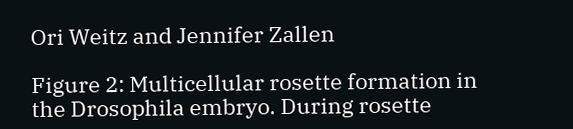Ori Weitz and Jennifer Zallen

Figure 2: Multicellular rosette formation in the Drosophila embryo. During rosette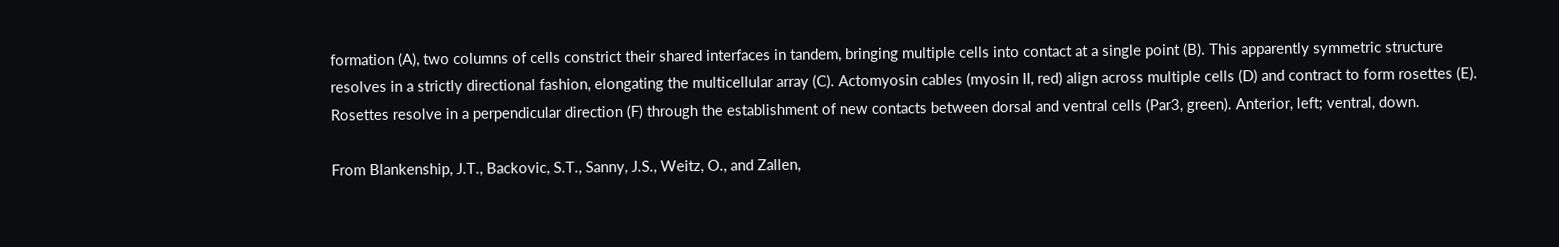formation (A), two columns of cells constrict their shared interfaces in tandem, bringing multiple cells into contact at a single point (B). This apparently symmetric structure resolves in a strictly directional fashion, elongating the multicellular array (C). Actomyosin cables (myosin II, red) align across multiple cells (D) and contract to form rosettes (E). Rosettes resolve in a perpendicular direction (F) through the establishment of new contacts between dorsal and ventral cells (Par3, green). Anterior, left; ventral, down.

From Blankenship, J.T., Backovic, S.T., Sanny, J.S., Weitz, O., and Zallen,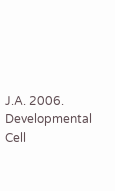J.A. 2006. Developmental Cell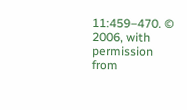11:459–470. © 2006, with permission from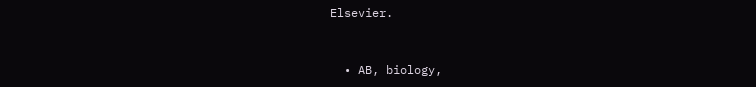Elsevier.


  • AB, biology,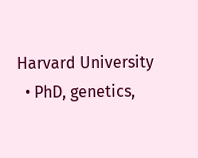Harvard University
  • PhD, genetics,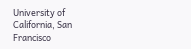University of California, San Francisco